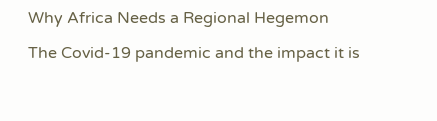Why Africa Needs a Regional Hegemon

The Covid-19 pandemic and the impact it is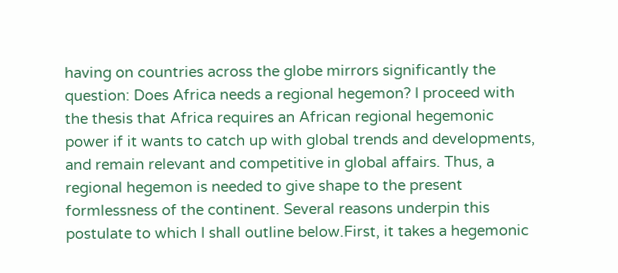having on countries across the globe mirrors significantly the question: Does Africa needs a regional hegemon? I proceed with the thesis that Africa requires an African regional hegemonic power if it wants to catch up with global trends and developments, and remain relevant and competitive in global affairs. Thus, a regional hegemon is needed to give shape to the present formlessness of the continent. Several reasons underpin this postulate to which I shall outline below.First, it takes a hegemonic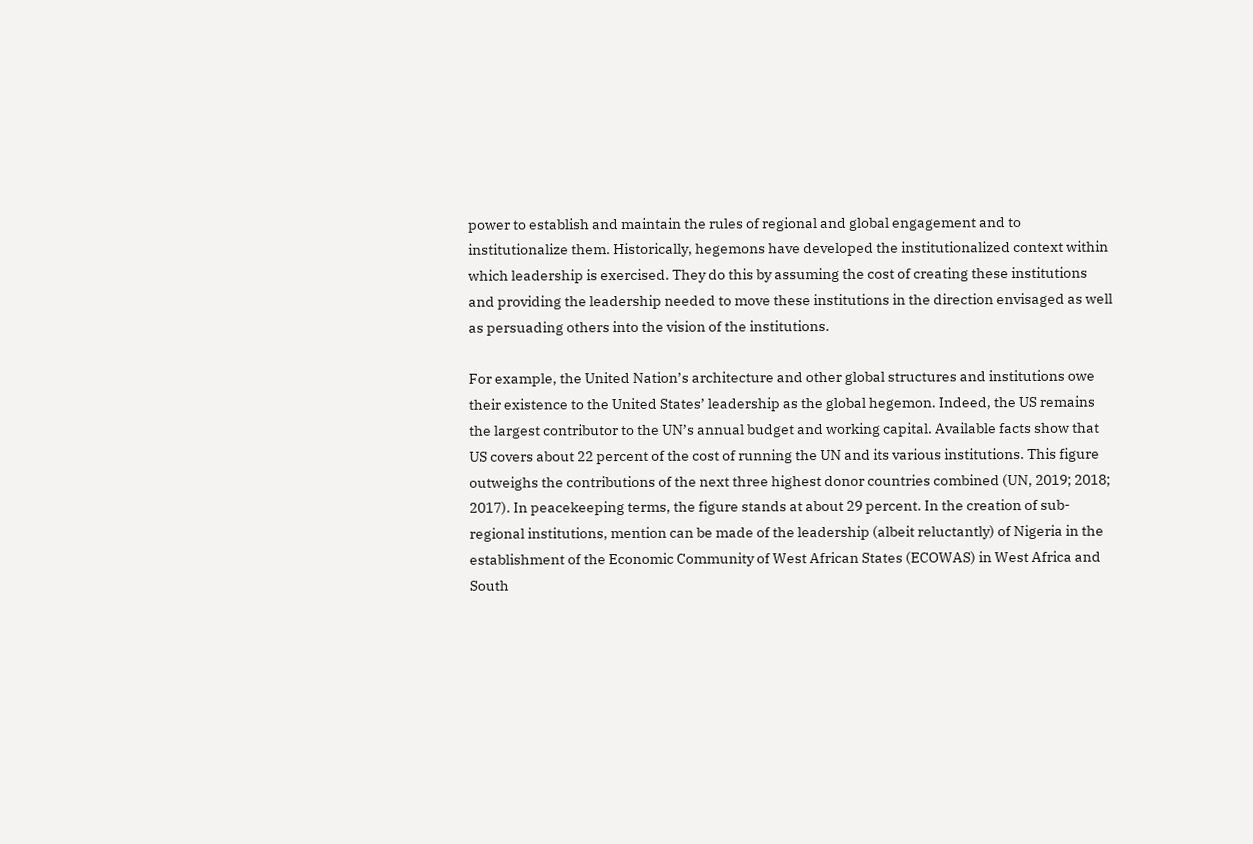power to establish and maintain the rules of regional and global engagement and to institutionalize them. Historically, hegemons have developed the institutionalized context within which leadership is exercised. They do this by assuming the cost of creating these institutions and providing the leadership needed to move these institutions in the direction envisaged as well as persuading others into the vision of the institutions.

For example, the United Nation’s architecture and other global structures and institutions owe their existence to the United States’ leadership as the global hegemon. Indeed, the US remains the largest contributor to the UN’s annual budget and working capital. Available facts show that US covers about 22 percent of the cost of running the UN and its various institutions. This figure outweighs the contributions of the next three highest donor countries combined (UN, 2019; 2018; 2017). In peacekeeping terms, the figure stands at about 29 percent. In the creation of sub-regional institutions, mention can be made of the leadership (albeit reluctantly) of Nigeria in the establishment of the Economic Community of West African States (ECOWAS) in West Africa and South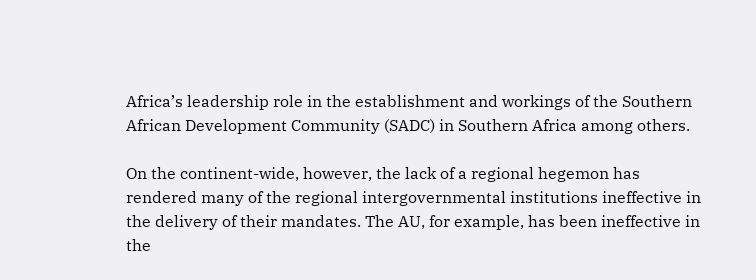Africa’s leadership role in the establishment and workings of the Southern African Development Community (SADC) in Southern Africa among others.

On the continent-wide, however, the lack of a regional hegemon has rendered many of the regional intergovernmental institutions ineffective in the delivery of their mandates. The AU, for example, has been ineffective in the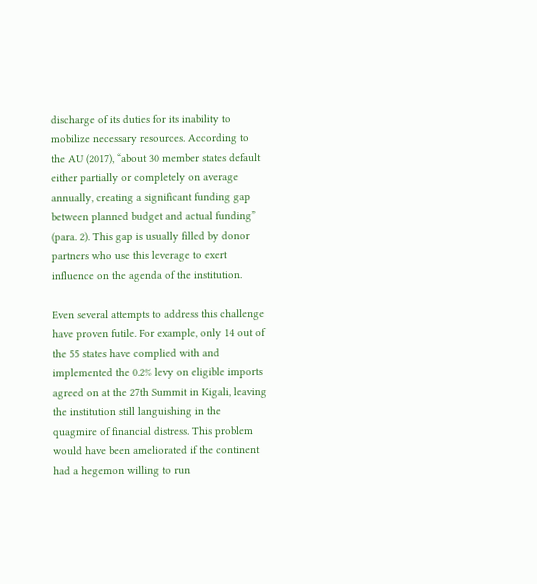discharge of its duties for its inability to mobilize necessary resources. According to the AU (2017), “about 30 member states default either partially or completely on average annually, creating a significant funding gap between planned budget and actual funding” (para. 2). This gap is usually filled by donor partners who use this leverage to exert influence on the agenda of the institution.

Even several attempts to address this challenge have proven futile. For example, only 14 out of the 55 states have complied with and implemented the 0.2% levy on eligible imports agreed on at the 27th Summit in Kigali, leaving the institution still languishing in the quagmire of financial distress. This problem would have been ameliorated if the continent had a hegemon willing to run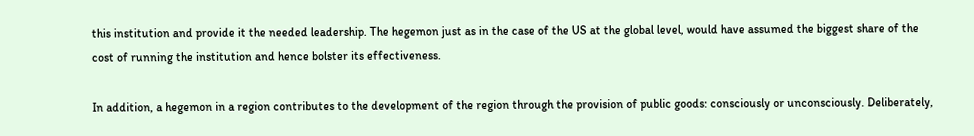this institution and provide it the needed leadership. The hegemon just as in the case of the US at the global level, would have assumed the biggest share of the cost of running the institution and hence bolster its effectiveness.

In addition, a hegemon in a region contributes to the development of the region through the provision of public goods: consciously or unconsciously. Deliberately,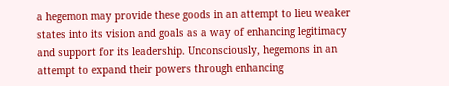a hegemon may provide these goods in an attempt to lieu weaker states into its vision and goals as a way of enhancing legitimacy and support for its leadership. Unconsciously, hegemons in an attempt to expand their powers through enhancing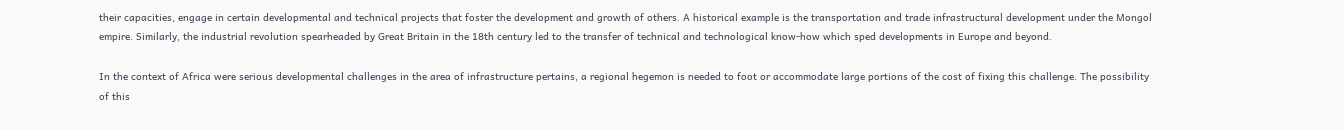their capacities, engage in certain developmental and technical projects that foster the development and growth of others. A historical example is the transportation and trade infrastructural development under the Mongol empire. Similarly, the industrial revolution spearheaded by Great Britain in the 18th century led to the transfer of technical and technological know-how which sped developments in Europe and beyond.

In the context of Africa were serious developmental challenges in the area of infrastructure pertains, a regional hegemon is needed to foot or accommodate large portions of the cost of fixing this challenge. The possibility of this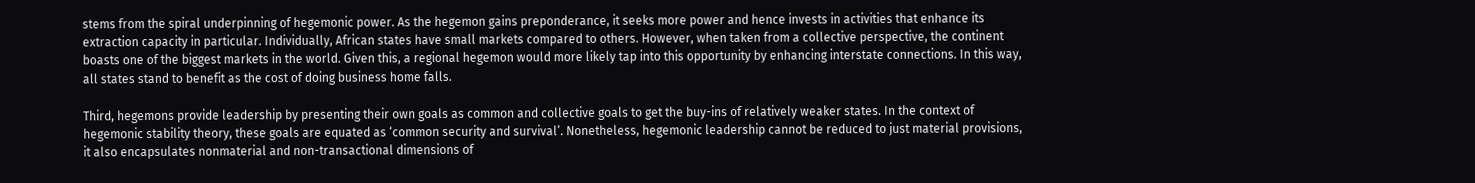stems from the spiral underpinning of hegemonic power. As the hegemon gains preponderance, it seeks more power and hence invests in activities that enhance its extraction capacity in particular. Individually, African states have small markets compared to others. However, when taken from a collective perspective, the continent boasts one of the biggest markets in the world. Given this, a regional hegemon would more likely tap into this opportunity by enhancing interstate connections. In this way, all states stand to benefit as the cost of doing business home falls.

Third, hegemons provide leadership by presenting their own goals as common and collective goals to get the buy-ins of relatively weaker states. In the context of hegemonic stability theory, these goals are equated as ‘common security and survival’. Nonetheless, hegemonic leadership cannot be reduced to just material provisions, it also encapsulates nonmaterial and non-transactional dimensions of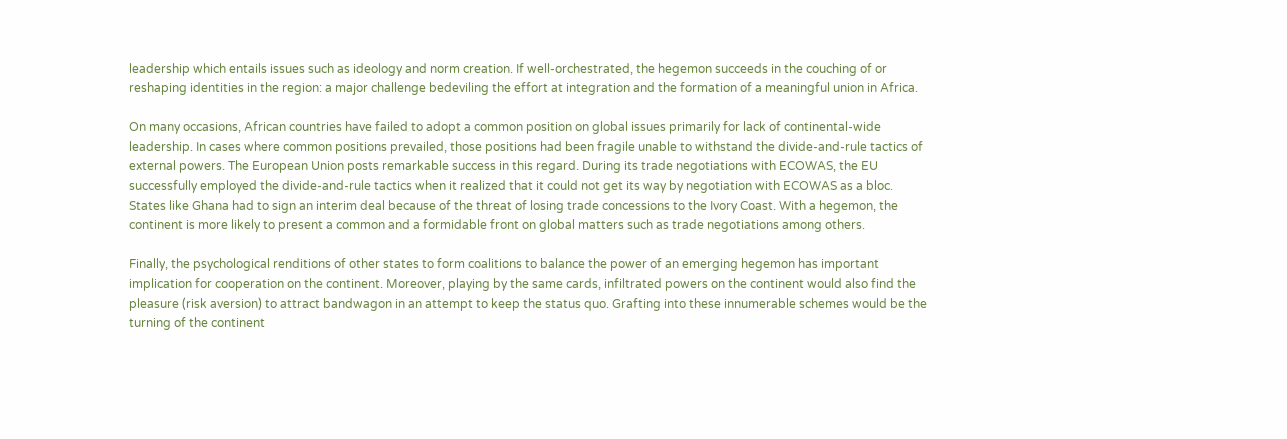leadership which entails issues such as ideology and norm creation. If well-orchestrated, the hegemon succeeds in the couching of or reshaping identities in the region: a major challenge bedeviling the effort at integration and the formation of a meaningful union in Africa.

On many occasions, African countries have failed to adopt a common position on global issues primarily for lack of continental-wide leadership. In cases where common positions prevailed, those positions had been fragile unable to withstand the divide-and-rule tactics of external powers. The European Union posts remarkable success in this regard. During its trade negotiations with ECOWAS, the EU successfully employed the divide-and-rule tactics when it realized that it could not get its way by negotiation with ECOWAS as a bloc. States like Ghana had to sign an interim deal because of the threat of losing trade concessions to the Ivory Coast. With a hegemon, the continent is more likely to present a common and a formidable front on global matters such as trade negotiations among others.

Finally, the psychological renditions of other states to form coalitions to balance the power of an emerging hegemon has important implication for cooperation on the continent. Moreover, playing by the same cards, infiltrated powers on the continent would also find the pleasure (risk aversion) to attract bandwagon in an attempt to keep the status quo. Grafting into these innumerable schemes would be the turning of the continent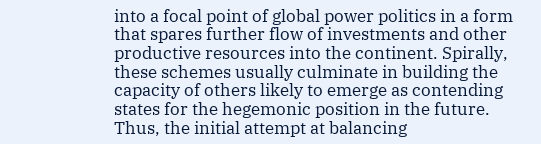into a focal point of global power politics in a form that spares further flow of investments and other productive resources into the continent. Spirally, these schemes usually culminate in building the capacity of others likely to emerge as contending states for the hegemonic position in the future. Thus, the initial attempt at balancing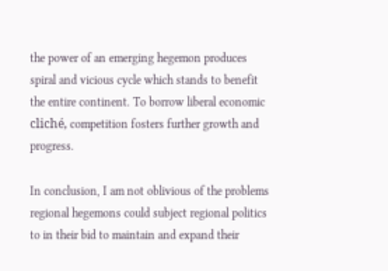the power of an emerging hegemon produces spiral and vicious cycle which stands to benefit the entire continent. To borrow liberal economic cliché, competition fosters further growth and progress.

In conclusion, I am not oblivious of the problems regional hegemons could subject regional politics to in their bid to maintain and expand their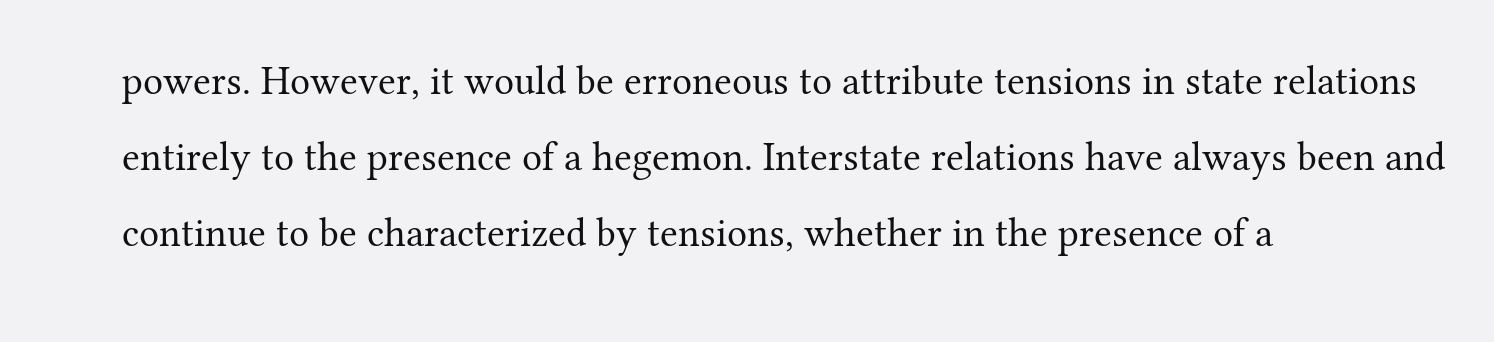powers. However, it would be erroneous to attribute tensions in state relations entirely to the presence of a hegemon. Interstate relations have always been and continue to be characterized by tensions, whether in the presence of a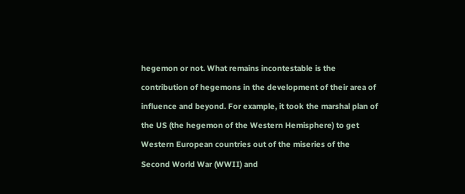hegemon or not. What remains incontestable is the contribution of hegemons in the development of their area of influence and beyond. For example, it took the marshal plan of the US (the hegemon of the Western Hemisphere) to get Western European countries out of the miseries of the Second World War (WWII) and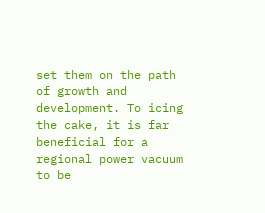set them on the path of growth and development. To icing the cake, it is far beneficial for a regional power vacuum to be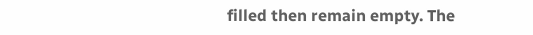filled then remain empty. The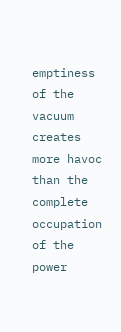emptiness of the vacuum creates more havoc than the complete occupation of the power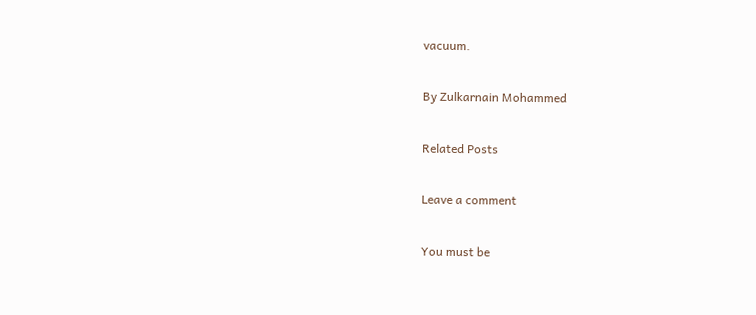vacuum.

By Zulkarnain Mohammed

Related Posts

Leave a comment

You must be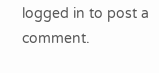logged in to post a comment.